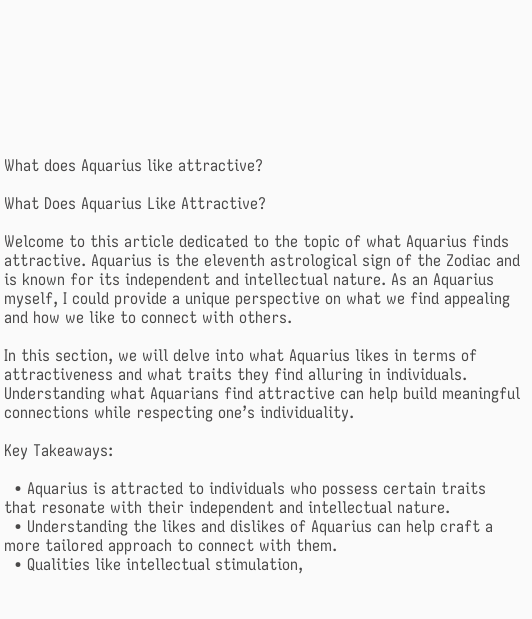What does Aquarius like attractive?

What Does Aquarius Like Attractive?

Welcome to this article dedicated to the topic of what Aquarius finds attractive. Aquarius is the eleventh astrological sign of the Zodiac and is known for its independent and intellectual nature. As an Aquarius myself, I could provide a unique perspective on what we find appealing and how we like to connect with others.

In this section, we will delve into what Aquarius likes in terms of attractiveness and what traits they find alluring in individuals. Understanding what Aquarians find attractive can help build meaningful connections while respecting one’s individuality.

Key Takeaways:

  • Aquarius is attracted to individuals who possess certain traits that resonate with their independent and intellectual nature.
  • Understanding the likes and dislikes of Aquarius can help craft a more tailored approach to connect with them.
  • Qualities like intellectual stimulation,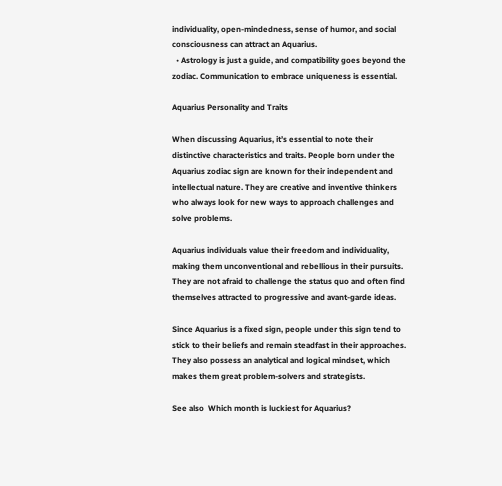individuality, open-mindedness, sense of humor, and social consciousness can attract an Aquarius.
  • Astrology is just a guide, and compatibility goes beyond the zodiac. Communication to embrace uniqueness is essential.

Aquarius Personality and Traits

When discussing Aquarius, it’s essential to note their distinctive characteristics and traits. People born under the Aquarius zodiac sign are known for their independent and intellectual nature. They are creative and inventive thinkers who always look for new ways to approach challenges and solve problems.

Aquarius individuals value their freedom and individuality, making them unconventional and rebellious in their pursuits. They are not afraid to challenge the status quo and often find themselves attracted to progressive and avant-garde ideas.

Since Aquarius is a fixed sign, people under this sign tend to stick to their beliefs and remain steadfast in their approaches. They also possess an analytical and logical mindset, which makes them great problem-solvers and strategists.

See also  Which month is luckiest for Aquarius?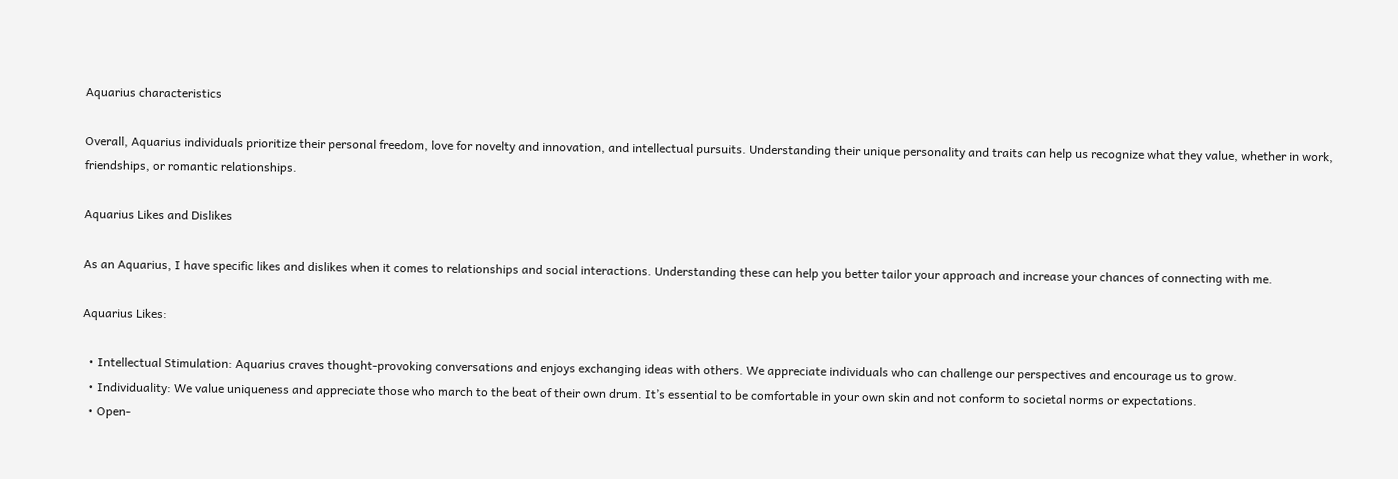Aquarius characteristics

Overall, Aquarius individuals prioritize their personal freedom, love for novelty and innovation, and intellectual pursuits. Understanding their unique personality and traits can help us recognize what they value, whether in work, friendships, or romantic relationships.

Aquarius Likes and Dislikes

As an Aquarius, I have specific likes and dislikes when it comes to relationships and social interactions. Understanding these can help you better tailor your approach and increase your chances of connecting with me.

Aquarius Likes:

  • Intellectual Stimulation: Aquarius craves thought-provoking conversations and enjoys exchanging ideas with others. We appreciate individuals who can challenge our perspectives and encourage us to grow.
  • Individuality: We value uniqueness and appreciate those who march to the beat of their own drum. It’s essential to be comfortable in your own skin and not conform to societal norms or expectations.
  • Open-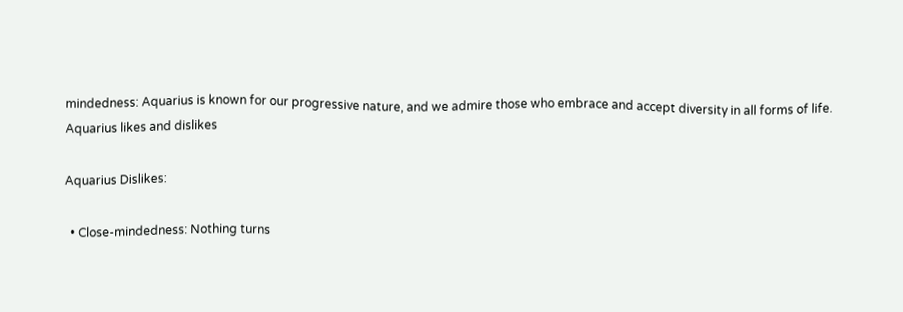mindedness: Aquarius is known for our progressive nature, and we admire those who embrace and accept diversity in all forms of life.
Aquarius likes and dislikes

Aquarius Dislikes:

  • Close-mindedness: Nothing turns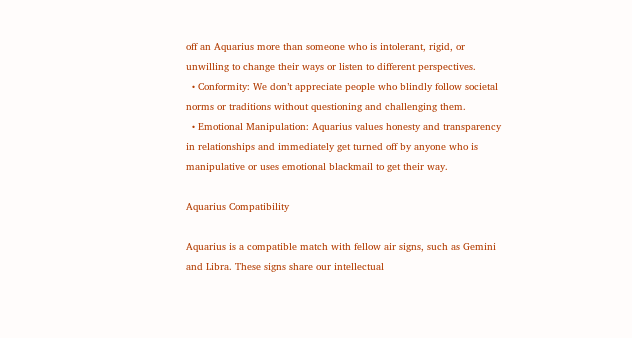off an Aquarius more than someone who is intolerant, rigid, or unwilling to change their ways or listen to different perspectives.
  • Conformity: We don’t appreciate people who blindly follow societal norms or traditions without questioning and challenging them.
  • Emotional Manipulation: Aquarius values honesty and transparency in relationships and immediately get turned off by anyone who is manipulative or uses emotional blackmail to get their way.

Aquarius Compatibility

Aquarius is a compatible match with fellow air signs, such as Gemini and Libra. These signs share our intellectual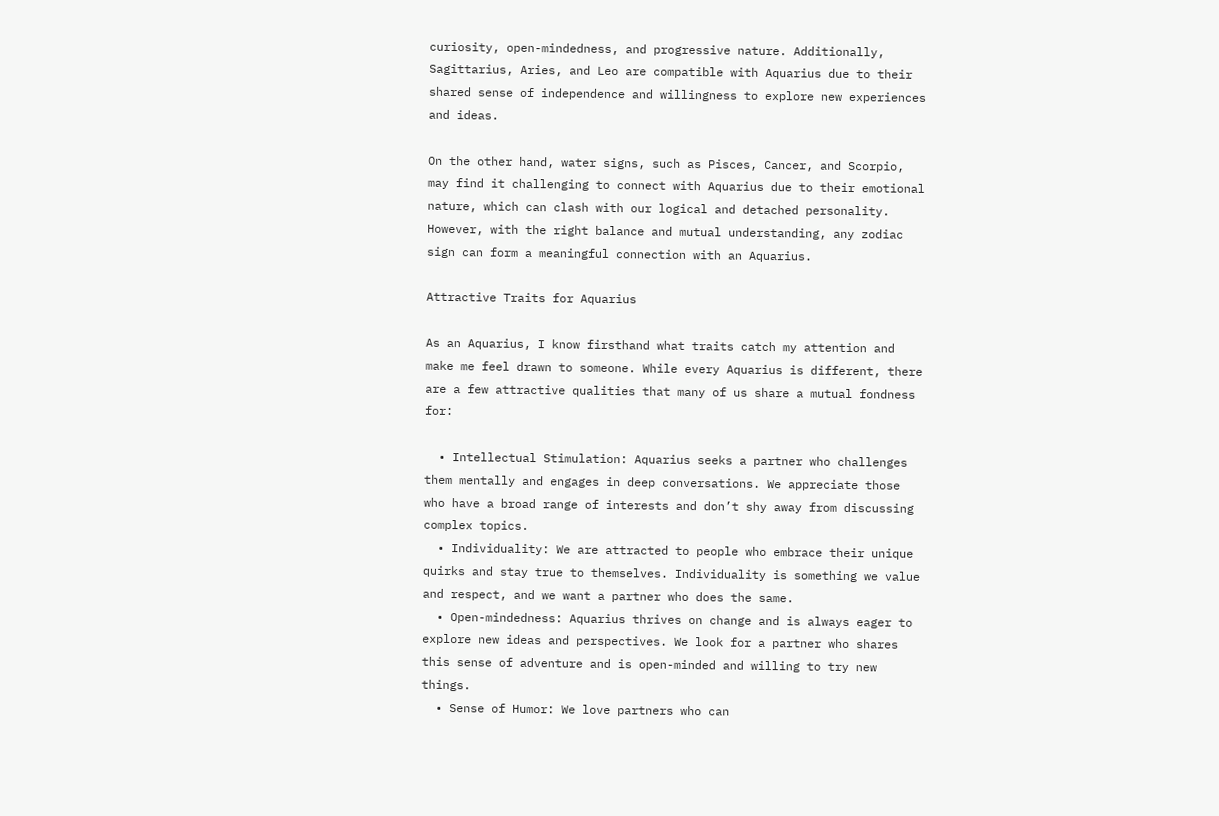curiosity, open-mindedness, and progressive nature. Additionally, Sagittarius, Aries, and Leo are compatible with Aquarius due to their shared sense of independence and willingness to explore new experiences and ideas.

On the other hand, water signs, such as Pisces, Cancer, and Scorpio, may find it challenging to connect with Aquarius due to their emotional nature, which can clash with our logical and detached personality. However, with the right balance and mutual understanding, any zodiac sign can form a meaningful connection with an Aquarius.

Attractive Traits for Aquarius

As an Aquarius, I know firsthand what traits catch my attention and make me feel drawn to someone. While every Aquarius is different, there are a few attractive qualities that many of us share a mutual fondness for:

  • Intellectual Stimulation: Aquarius seeks a partner who challenges them mentally and engages in deep conversations. We appreciate those who have a broad range of interests and don’t shy away from discussing complex topics.
  • Individuality: We are attracted to people who embrace their unique quirks and stay true to themselves. Individuality is something we value and respect, and we want a partner who does the same.
  • Open-mindedness: Aquarius thrives on change and is always eager to explore new ideas and perspectives. We look for a partner who shares this sense of adventure and is open-minded and willing to try new things.
  • Sense of Humor: We love partners who can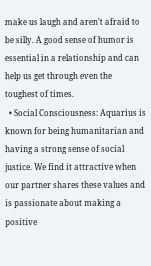make us laugh and aren’t afraid to be silly. A good sense of humor is essential in a relationship and can help us get through even the toughest of times.
  • Social Consciousness: Aquarius is known for being humanitarian and having a strong sense of social justice. We find it attractive when our partner shares these values and is passionate about making a positive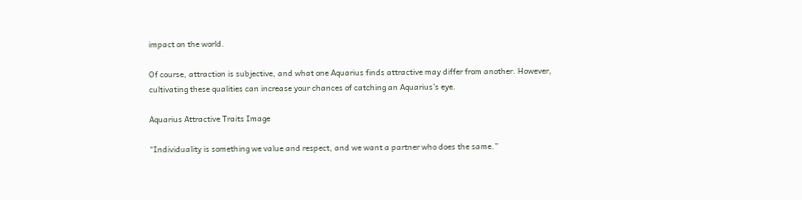impact on the world.

Of course, attraction is subjective, and what one Aquarius finds attractive may differ from another. However, cultivating these qualities can increase your chances of catching an Aquarius’s eye.

Aquarius Attractive Traits Image

“Individuality is something we value and respect, and we want a partner who does the same.”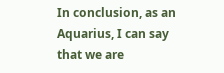In conclusion, as an Aquarius, I can say that we are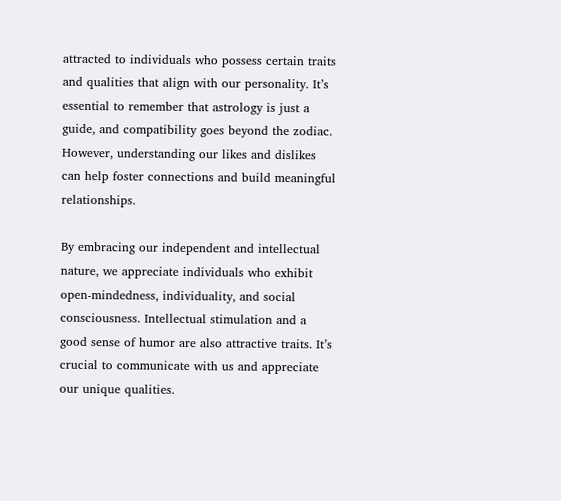attracted to individuals who possess certain traits and qualities that align with our personality. It’s essential to remember that astrology is just a guide, and compatibility goes beyond the zodiac. However, understanding our likes and dislikes can help foster connections and build meaningful relationships.

By embracing our independent and intellectual nature, we appreciate individuals who exhibit open-mindedness, individuality, and social consciousness. Intellectual stimulation and a good sense of humor are also attractive traits. It’s crucial to communicate with us and appreciate our unique qualities.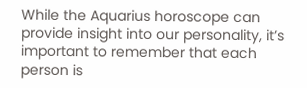While the Aquarius horoscope can provide insight into our personality, it’s important to remember that each person is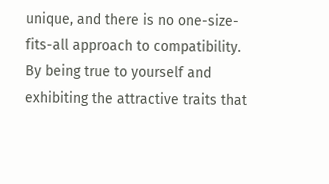unique, and there is no one-size-fits-all approach to compatibility. By being true to yourself and exhibiting the attractive traits that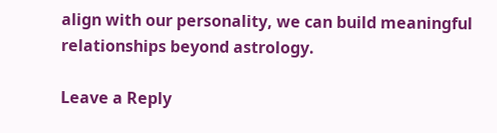align with our personality, we can build meaningful relationships beyond astrology.

Leave a Reply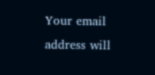Your email address will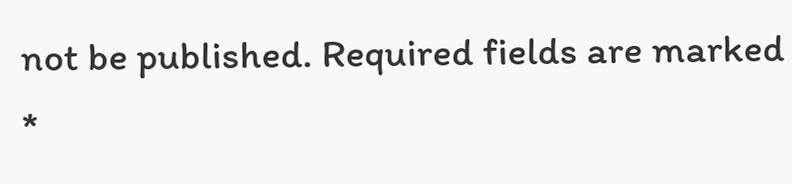not be published. Required fields are marked *